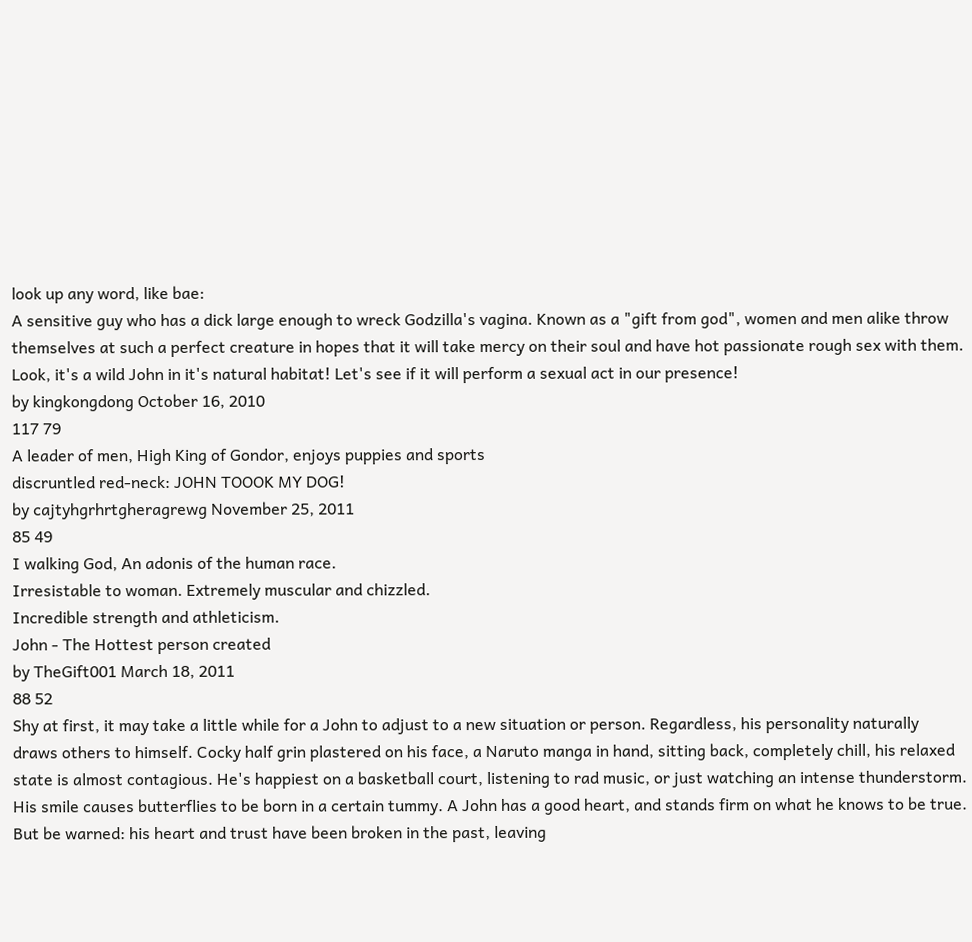look up any word, like bae:
A sensitive guy who has a dick large enough to wreck Godzilla's vagina. Known as a "gift from god", women and men alike throw themselves at such a perfect creature in hopes that it will take mercy on their soul and have hot passionate rough sex with them.
Look, it's a wild John in it's natural habitat! Let's see if it will perform a sexual act in our presence!
by kingkongdong October 16, 2010
117 79
A leader of men, High King of Gondor, enjoys puppies and sports
discruntled red-neck: JOHN TOOOK MY DOG!
by cajtyhgrhrtgheragrewg November 25, 2011
85 49
I walking God, An adonis of the human race.
Irresistable to woman. Extremely muscular and chizzled.
Incredible strength and athleticism.
John - The Hottest person created
by TheGift001 March 18, 2011
88 52
Shy at first, it may take a little while for a John to adjust to a new situation or person. Regardless, his personality naturally draws others to himself. Cocky half grin plastered on his face, a Naruto manga in hand, sitting back, completely chill, his relaxed state is almost contagious. He's happiest on a basketball court, listening to rad music, or just watching an intense thunderstorm. His smile causes butterflies to be born in a certain tummy. A John has a good heart, and stands firm on what he knows to be true. But be warned: his heart and trust have been broken in the past, leaving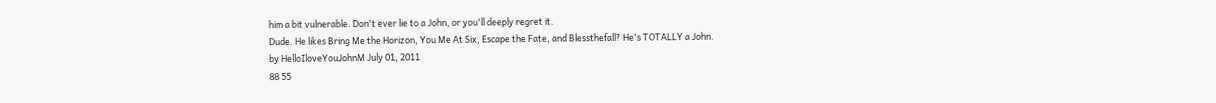him a bit vulnerable. Don't ever lie to a John, or you'll deeply regret it.
Dude. He likes Bring Me the Horizon, You Me At Six, Escape the Fate, and Blessthefall? He's TOTALLY a John.
by HelloIloveYouJohnM July 01, 2011
88 55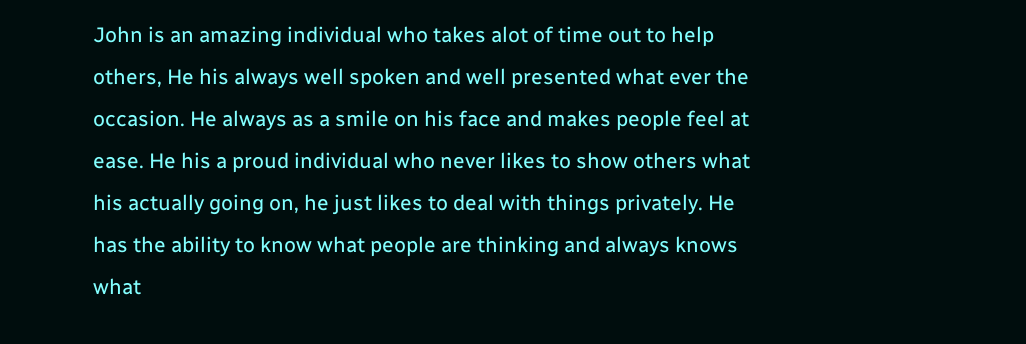John is an amazing individual who takes alot of time out to help others, He his always well spoken and well presented what ever the occasion. He always as a smile on his face and makes people feel at ease. He his a proud individual who never likes to show others what his actually going on, he just likes to deal with things privately. He has the ability to know what people are thinking and always knows what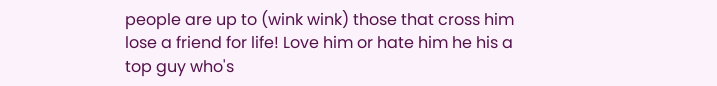people are up to (wink wink) those that cross him lose a friend for life! Love him or hate him he his a top guy who's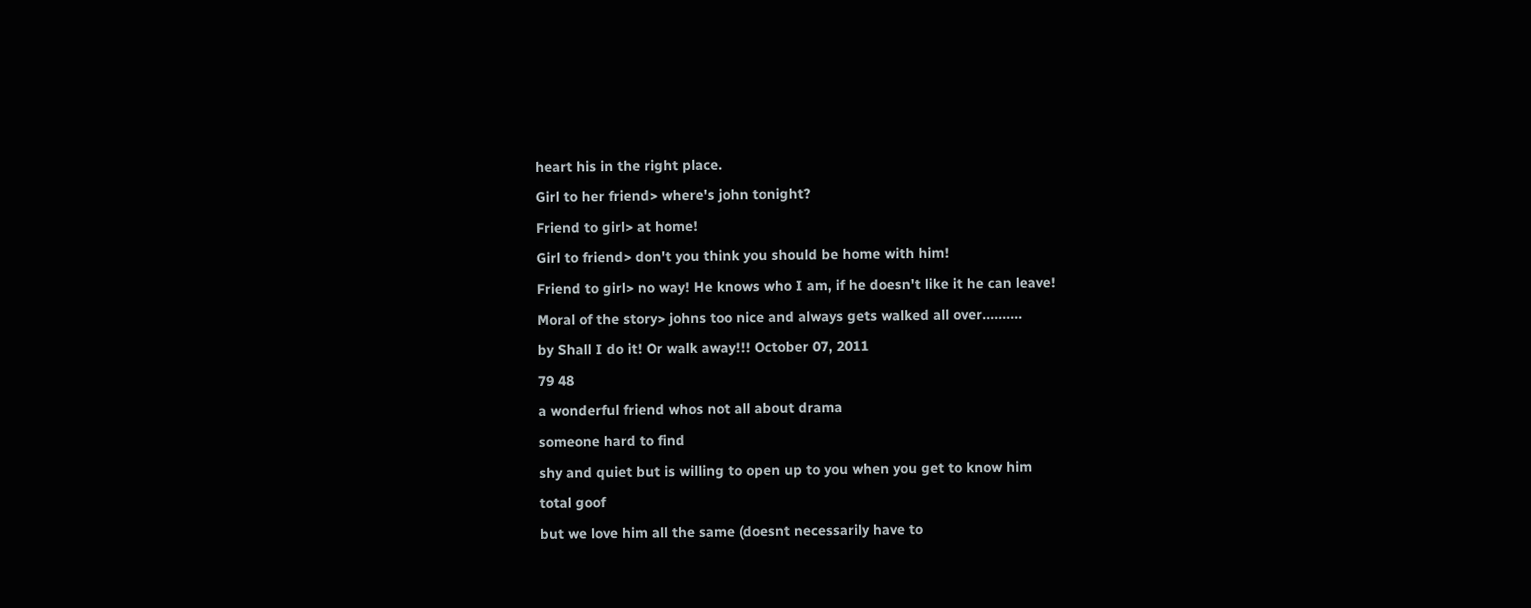heart his in the right place.
Girl to her friend> where's john tonight?
Friend to girl> at home!
Girl to friend> don't you think you should be home with him!
Friend to girl> no way! He knows who I am, if he doesn't like it he can leave!
Moral of the story> johns too nice and always gets walked all over..........
by Shall I do it! Or walk away!!! October 07, 2011
79 48
a wonderful friend whos not all about drama
someone hard to find
shy and quiet but is willing to open up to you when you get to know him
total goof
but we love him all the same (doesnt necessarily have to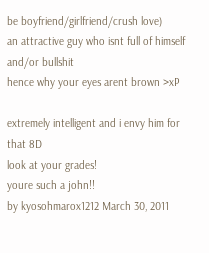be boyfriend/girlfriend/crush love)
an attractive guy who isnt full of himself and/or bullshit
hence why your eyes arent brown >xP

extremely intelligent and i envy him for that 8D
look at your grades!
youre such a john!!
by kyosohmarox1212 March 30, 2011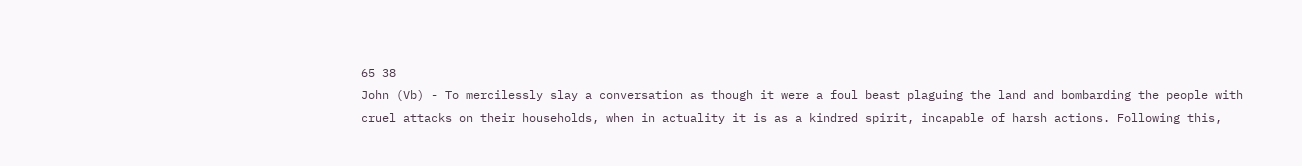65 38
John (Vb) - To mercilessly slay a conversation as though it were a foul beast plaguing the land and bombarding the people with cruel attacks on their households, when in actuality it is as a kindred spirit, incapable of harsh actions. Following this,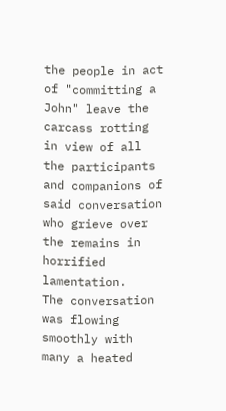the people in act of "committing a John" leave the carcass rotting in view of all the participants and companions of said conversation who grieve over the remains in horrified lamentation.
The conversation was flowing smoothly with many a heated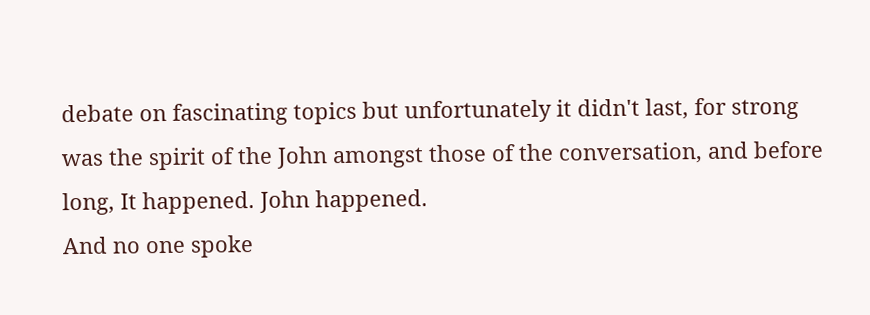debate on fascinating topics but unfortunately it didn't last, for strong was the spirit of the John amongst those of the conversation, and before long, It happened. John happened.
And no one spoke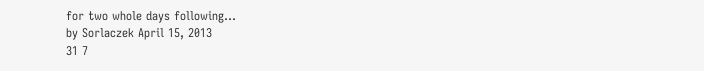for two whole days following...
by Sorlaczek April 15, 2013
31 7